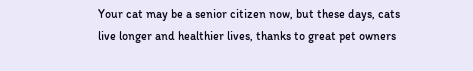Your cat may be a senior citizen now, but these days, cats live longer and healthier lives, thanks to great pet owners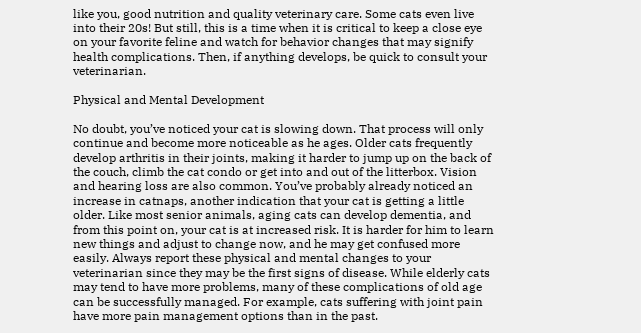like you, good nutrition and quality veterinary care. Some cats even live into their 20s! But still, this is a time when it is critical to keep a close eye on your favorite feline and watch for behavior changes that may signify health complications. Then, if anything develops, be quick to consult your veterinarian.

Physical and Mental Development

No doubt, you’ve noticed your cat is slowing down. That process will only continue and become more noticeable as he ages. Older cats frequently develop arthritis in their joints, making it harder to jump up on the back of the couch, climb the cat condo or get into and out of the litterbox. Vision and hearing loss are also common. You’ve probably already noticed an increase in catnaps, another indication that your cat is getting a little older. Like most senior animals, aging cats can develop dementia, and from this point on, your cat is at increased risk. It is harder for him to learn new things and adjust to change now, and he may get confused more easily. Always report these physical and mental changes to your veterinarian since they may be the first signs of disease. While elderly cats may tend to have more problems, many of these complications of old age can be successfully managed. For example, cats suffering with joint pain have more pain management options than in the past.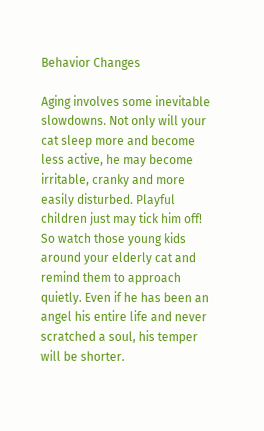Behavior Changes

Aging involves some inevitable slowdowns. Not only will your cat sleep more and become less active, he may become irritable, cranky and more easily disturbed. Playful children just may tick him off! So watch those young kids around your elderly cat and remind them to approach quietly. Even if he has been an angel his entire life and never scratched a soul, his temper will be shorter.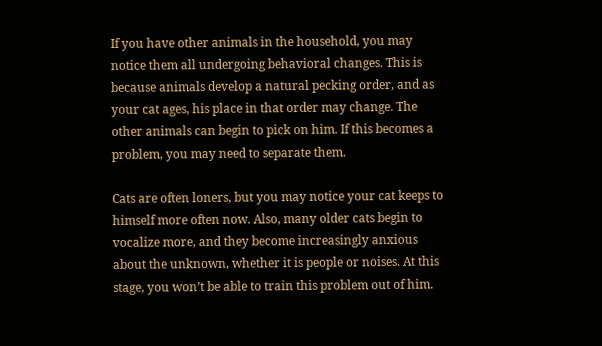If you have other animals in the household, you may notice them all undergoing behavioral changes. This is because animals develop a natural pecking order, and as your cat ages, his place in that order may change. The other animals can begin to pick on him. If this becomes a problem, you may need to separate them.

Cats are often loners, but you may notice your cat keeps to himself more often now. Also, many older cats begin to vocalize more, and they become increasingly anxious about the unknown, whether it is people or noises. At this stage, you won’t be able to train this problem out of him.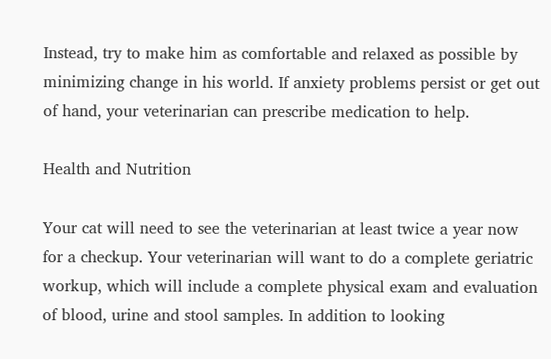Instead, try to make him as comfortable and relaxed as possible by minimizing change in his world. If anxiety problems persist or get out of hand, your veterinarian can prescribe medication to help.

Health and Nutrition

Your cat will need to see the veterinarian at least twice a year now for a checkup. Your veterinarian will want to do a complete geriatric workup, which will include a complete physical exam and evaluation of blood, urine and stool samples. In addition to looking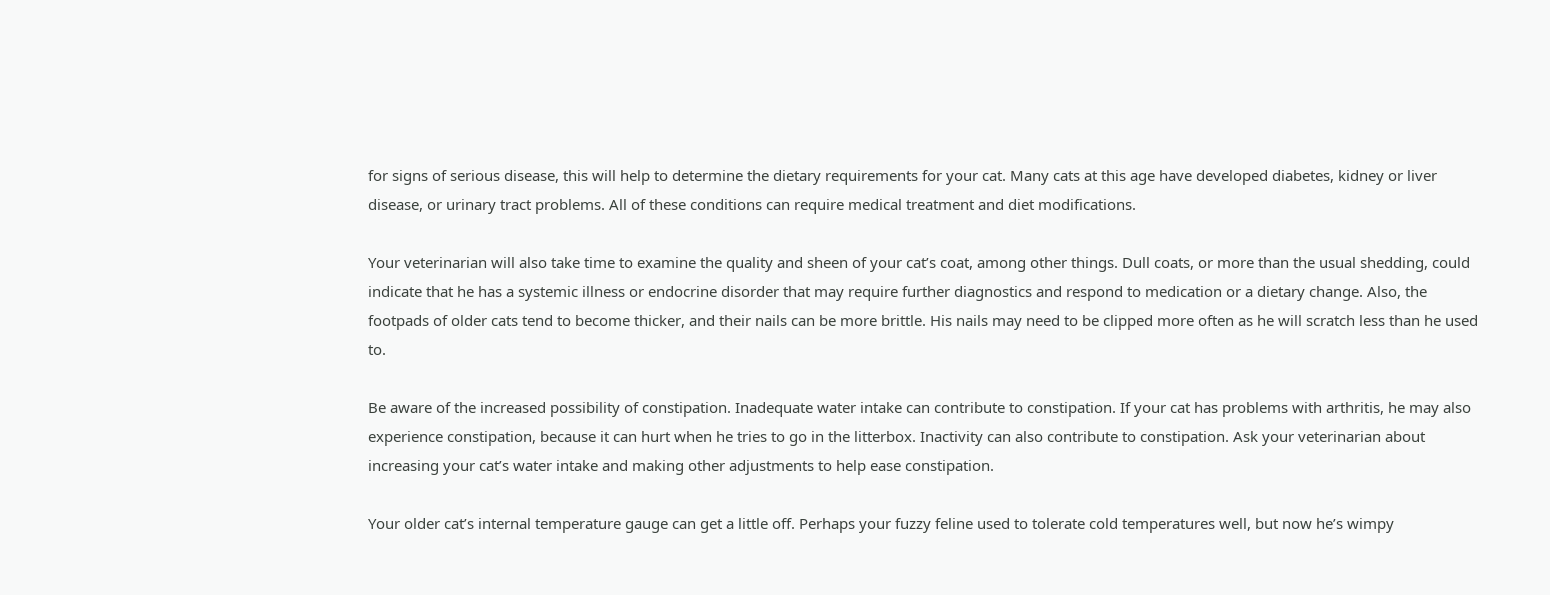for signs of serious disease, this will help to determine the dietary requirements for your cat. Many cats at this age have developed diabetes, kidney or liver disease, or urinary tract problems. All of these conditions can require medical treatment and diet modifications.

Your veterinarian will also take time to examine the quality and sheen of your cat’s coat, among other things. Dull coats, or more than the usual shedding, could indicate that he has a systemic illness or endocrine disorder that may require further diagnostics and respond to medication or a dietary change. Also, the footpads of older cats tend to become thicker, and their nails can be more brittle. His nails may need to be clipped more often as he will scratch less than he used to.

Be aware of the increased possibility of constipation. Inadequate water intake can contribute to constipation. If your cat has problems with arthritis, he may also experience constipation, because it can hurt when he tries to go in the litterbox. Inactivity can also contribute to constipation. Ask your veterinarian about increasing your cat’s water intake and making other adjustments to help ease constipation.

Your older cat’s internal temperature gauge can get a little off. Perhaps your fuzzy feline used to tolerate cold temperatures well, but now he’s wimpy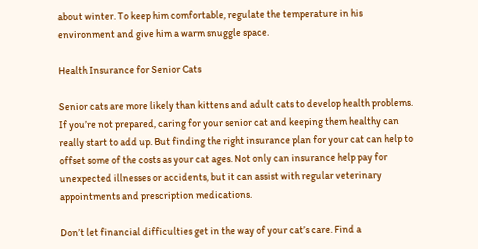about winter. To keep him comfortable, regulate the temperature in his environment and give him a warm snuggle space.

Health Insurance for Senior Cats

Senior cats are more likely than kittens and adult cats to develop health problems. If you’re not prepared, caring for your senior cat and keeping them healthy can really start to add up. But finding the right insurance plan for your cat can help to offset some of the costs as your cat ages. Not only can insurance help pay for unexpected illnesses or accidents, but it can assist with regular veterinary appointments and prescription medications.

Don’t let financial difficulties get in the way of your cat’s care. Find a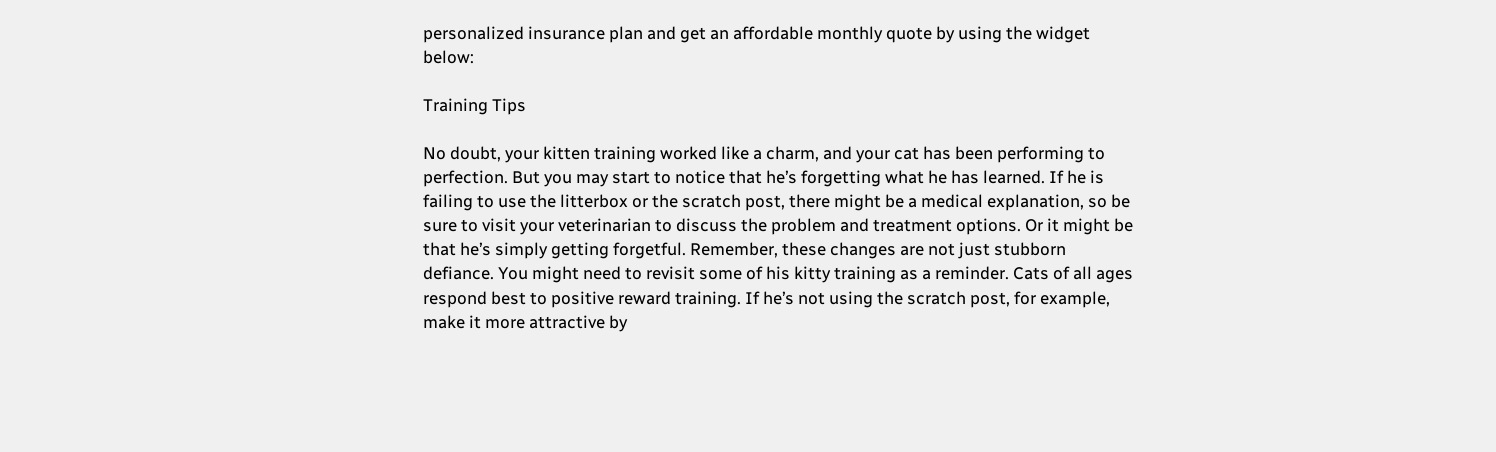personalized insurance plan and get an affordable monthly quote by using the widget below:

Training Tips

No doubt, your kitten training worked like a charm, and your cat has been performing to perfection. But you may start to notice that he’s forgetting what he has learned. If he is failing to use the litterbox or the scratch post, there might be a medical explanation, so be sure to visit your veterinarian to discuss the problem and treatment options. Or it might be that he’s simply getting forgetful. Remember, these changes are not just stubborn defiance. You might need to revisit some of his kitty training as a reminder. Cats of all ages respond best to positive reward training. If he’s not using the scratch post, for example, make it more attractive by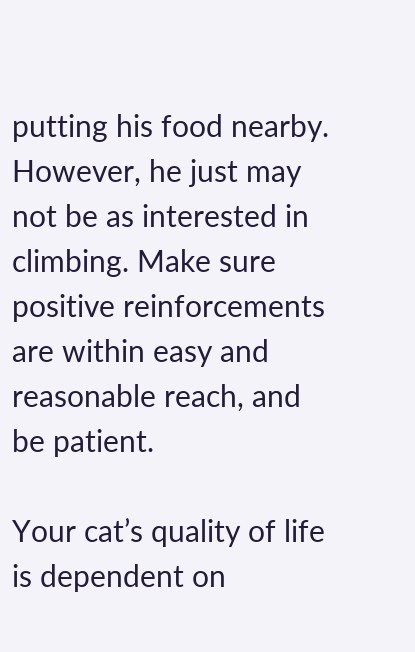putting his food nearby. However, he just may not be as interested in climbing. Make sure positive reinforcements are within easy and reasonable reach, and be patient.

Your cat’s quality of life is dependent on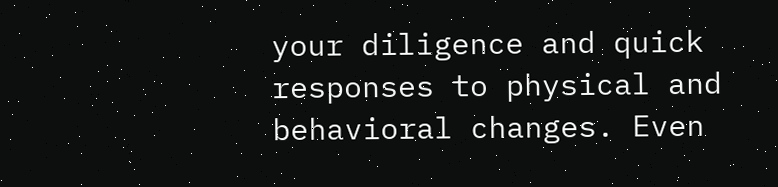your diligence and quick responses to physical and behavioral changes. Even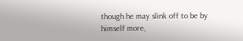though he may slink off to be by himself more,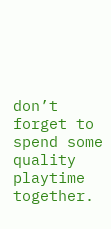don’t forget to spend some quality playtime together.